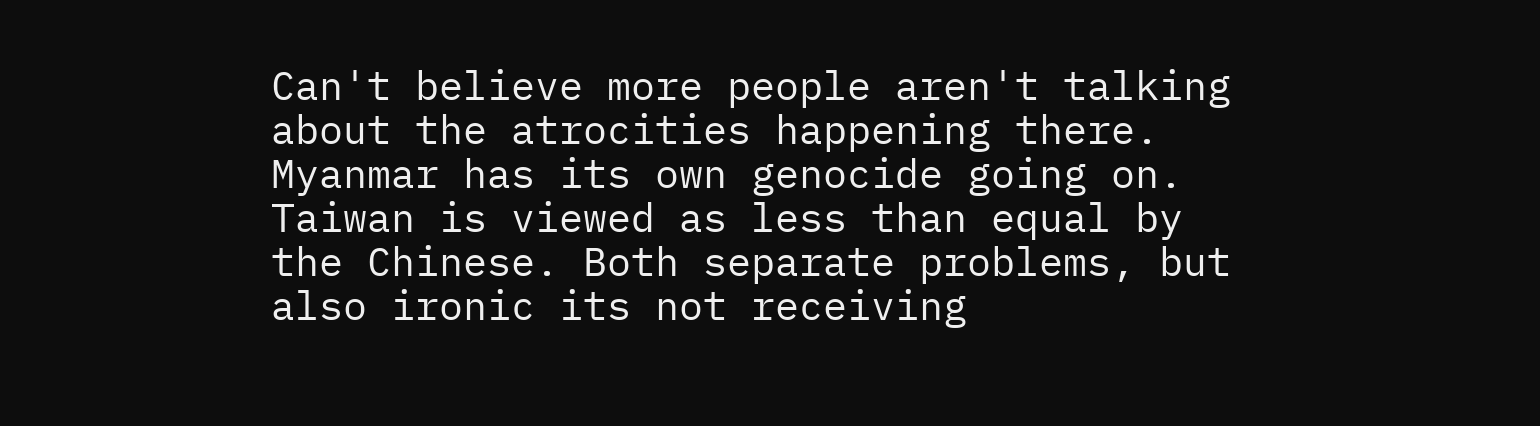Can't believe more people aren't talking about the atrocities happening there. Myanmar has its own genocide going on. Taiwan is viewed as less than equal by the Chinese. Both separate problems, but also ironic its not receiving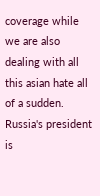coverage while we are also dealing with all this asian hate all of a sudden. Russia's president is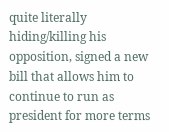quite literally hiding/killing his opposition, signed a new bill that allows him to continue to run as president for more terms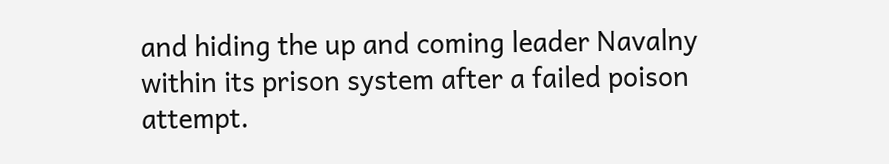and hiding the up and coming leader Navalny within its prison system after a failed poison attempt.